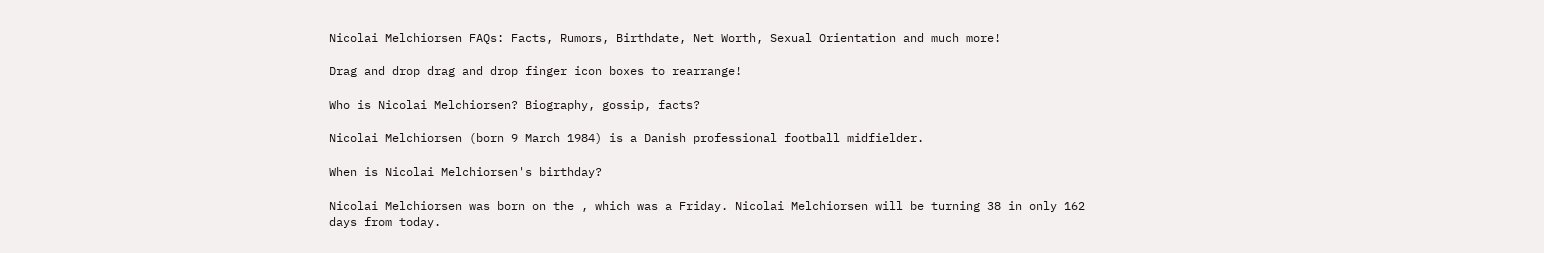Nicolai Melchiorsen FAQs: Facts, Rumors, Birthdate, Net Worth, Sexual Orientation and much more!

Drag and drop drag and drop finger icon boxes to rearrange!

Who is Nicolai Melchiorsen? Biography, gossip, facts?

Nicolai Melchiorsen (born 9 March 1984) is a Danish professional football midfielder.

When is Nicolai Melchiorsen's birthday?

Nicolai Melchiorsen was born on the , which was a Friday. Nicolai Melchiorsen will be turning 38 in only 162 days from today.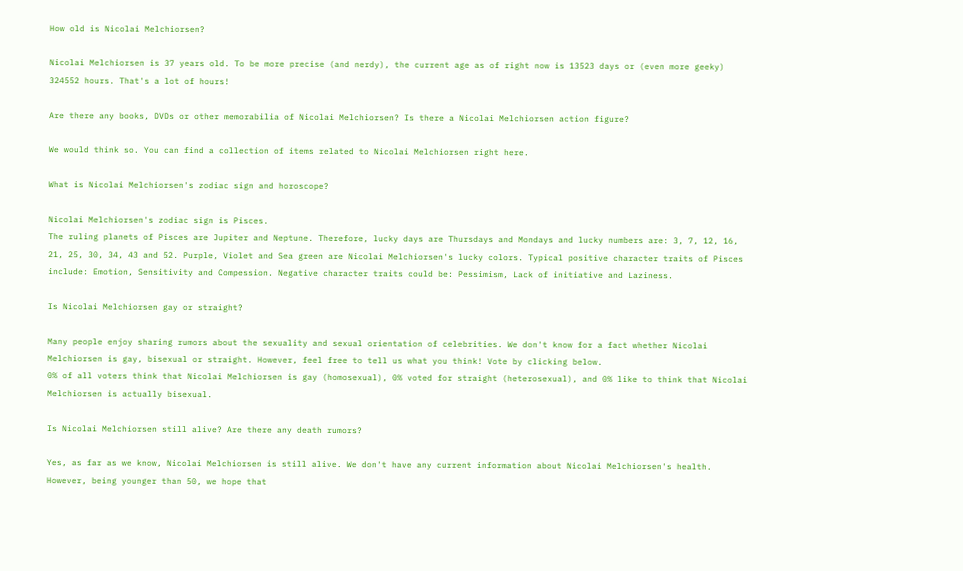How old is Nicolai Melchiorsen?

Nicolai Melchiorsen is 37 years old. To be more precise (and nerdy), the current age as of right now is 13523 days or (even more geeky) 324552 hours. That's a lot of hours!

Are there any books, DVDs or other memorabilia of Nicolai Melchiorsen? Is there a Nicolai Melchiorsen action figure?

We would think so. You can find a collection of items related to Nicolai Melchiorsen right here.

What is Nicolai Melchiorsen's zodiac sign and horoscope?

Nicolai Melchiorsen's zodiac sign is Pisces.
The ruling planets of Pisces are Jupiter and Neptune. Therefore, lucky days are Thursdays and Mondays and lucky numbers are: 3, 7, 12, 16, 21, 25, 30, 34, 43 and 52. Purple, Violet and Sea green are Nicolai Melchiorsen's lucky colors. Typical positive character traits of Pisces include: Emotion, Sensitivity and Compession. Negative character traits could be: Pessimism, Lack of initiative and Laziness.

Is Nicolai Melchiorsen gay or straight?

Many people enjoy sharing rumors about the sexuality and sexual orientation of celebrities. We don't know for a fact whether Nicolai Melchiorsen is gay, bisexual or straight. However, feel free to tell us what you think! Vote by clicking below.
0% of all voters think that Nicolai Melchiorsen is gay (homosexual), 0% voted for straight (heterosexual), and 0% like to think that Nicolai Melchiorsen is actually bisexual.

Is Nicolai Melchiorsen still alive? Are there any death rumors?

Yes, as far as we know, Nicolai Melchiorsen is still alive. We don't have any current information about Nicolai Melchiorsen's health. However, being younger than 50, we hope that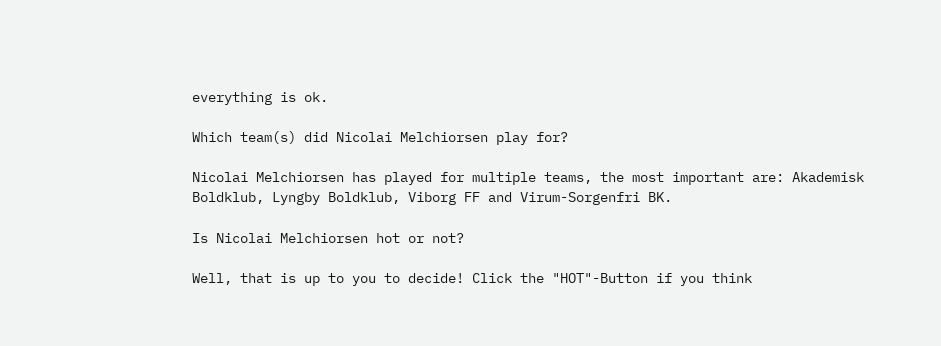everything is ok.

Which team(s) did Nicolai Melchiorsen play for?

Nicolai Melchiorsen has played for multiple teams, the most important are: Akademisk Boldklub, Lyngby Boldklub, Viborg FF and Virum-Sorgenfri BK.

Is Nicolai Melchiorsen hot or not?

Well, that is up to you to decide! Click the "HOT"-Button if you think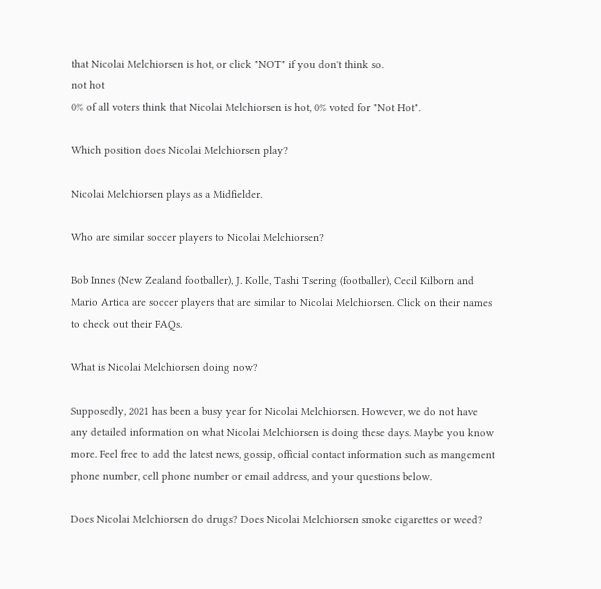that Nicolai Melchiorsen is hot, or click "NOT" if you don't think so.
not hot
0% of all voters think that Nicolai Melchiorsen is hot, 0% voted for "Not Hot".

Which position does Nicolai Melchiorsen play?

Nicolai Melchiorsen plays as a Midfielder.

Who are similar soccer players to Nicolai Melchiorsen?

Bob Innes (New Zealand footballer), J. Kolle, Tashi Tsering (footballer), Cecil Kilborn and Mario Artica are soccer players that are similar to Nicolai Melchiorsen. Click on their names to check out their FAQs.

What is Nicolai Melchiorsen doing now?

Supposedly, 2021 has been a busy year for Nicolai Melchiorsen. However, we do not have any detailed information on what Nicolai Melchiorsen is doing these days. Maybe you know more. Feel free to add the latest news, gossip, official contact information such as mangement phone number, cell phone number or email address, and your questions below.

Does Nicolai Melchiorsen do drugs? Does Nicolai Melchiorsen smoke cigarettes or weed?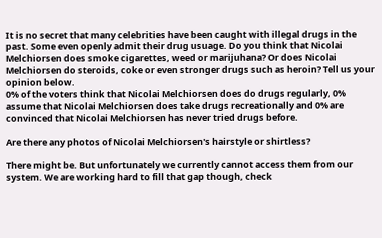It is no secret that many celebrities have been caught with illegal drugs in the past. Some even openly admit their drug usuage. Do you think that Nicolai Melchiorsen does smoke cigarettes, weed or marijuhana? Or does Nicolai Melchiorsen do steroids, coke or even stronger drugs such as heroin? Tell us your opinion below.
0% of the voters think that Nicolai Melchiorsen does do drugs regularly, 0% assume that Nicolai Melchiorsen does take drugs recreationally and 0% are convinced that Nicolai Melchiorsen has never tried drugs before.

Are there any photos of Nicolai Melchiorsen's hairstyle or shirtless?

There might be. But unfortunately we currently cannot access them from our system. We are working hard to fill that gap though, check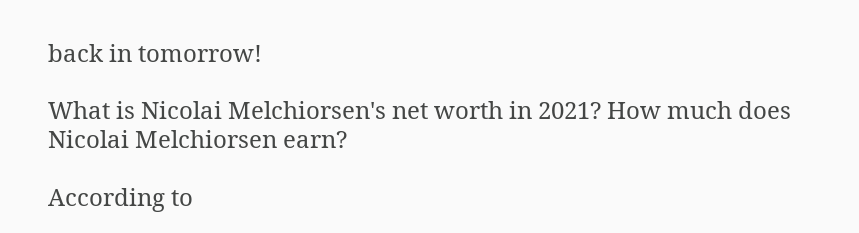back in tomorrow!

What is Nicolai Melchiorsen's net worth in 2021? How much does Nicolai Melchiorsen earn?

According to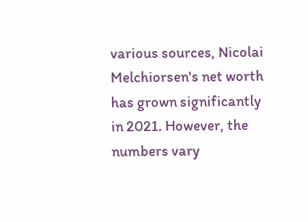various sources, Nicolai Melchiorsen's net worth has grown significantly in 2021. However, the numbers vary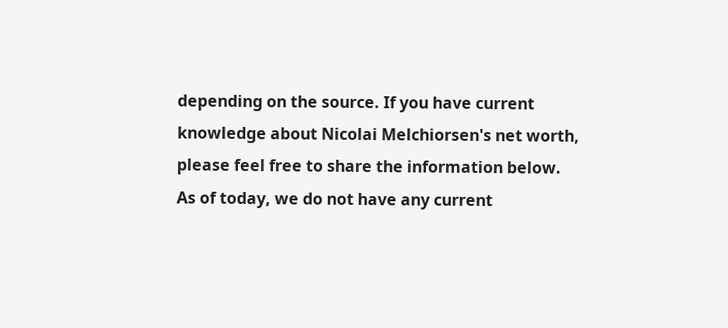depending on the source. If you have current knowledge about Nicolai Melchiorsen's net worth, please feel free to share the information below.
As of today, we do not have any current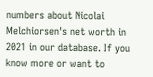numbers about Nicolai Melchiorsen's net worth in 2021 in our database. If you know more or want to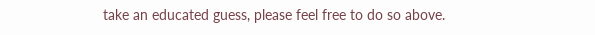take an educated guess, please feel free to do so above.